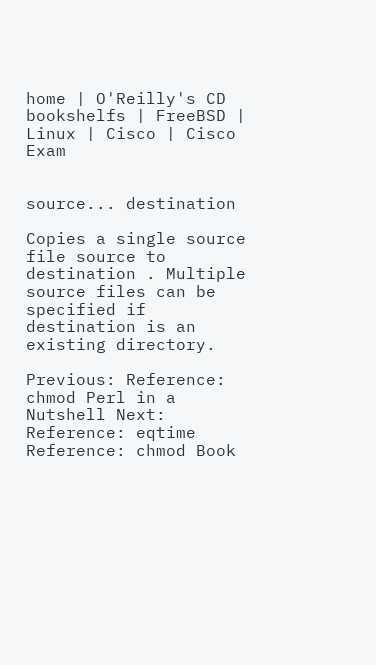home | O'Reilly's CD bookshelfs | FreeBSD | Linux | Cisco | Cisco Exam


source... destination

Copies a single source file source to destination . Multiple source files can be specified if destination is an existing directory.

Previous: Reference: chmod Perl in a Nutshell Next: Reference: eqtime
Reference: chmod Book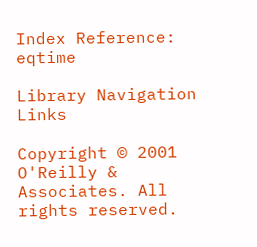Index Reference: eqtime

Library Navigation Links

Copyright © 2001 O'Reilly & Associates. All rights reserved.